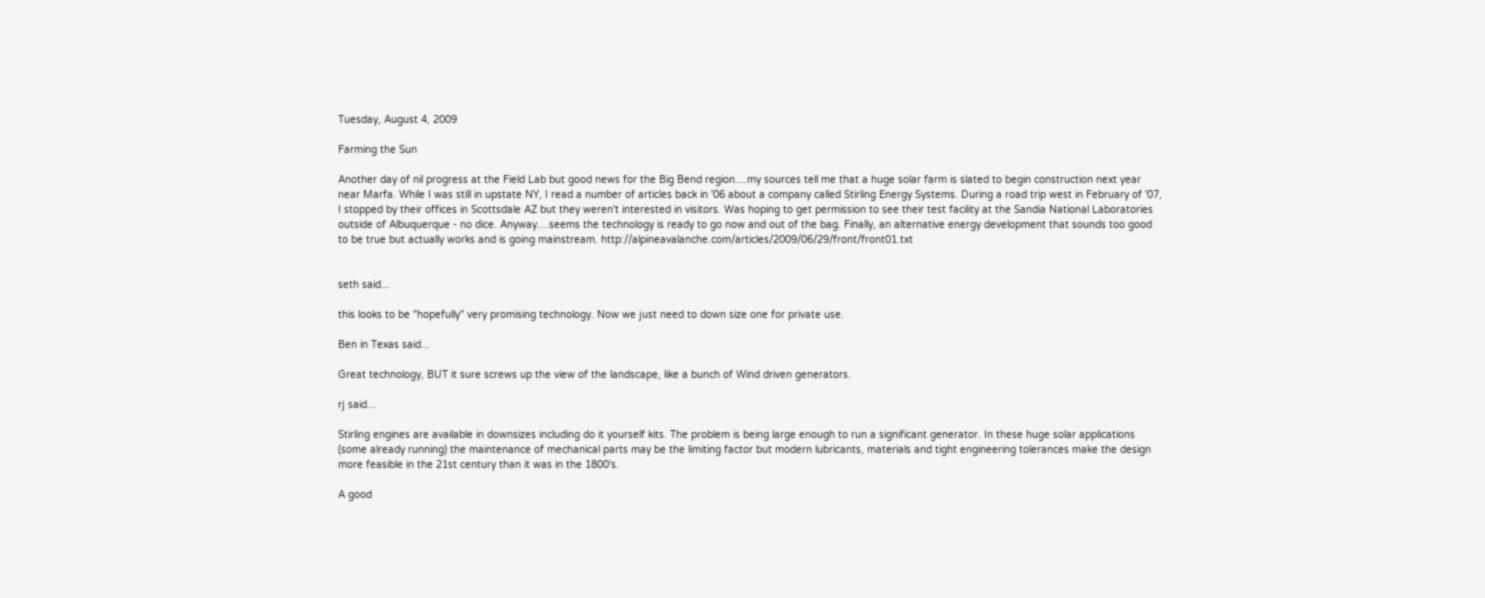Tuesday, August 4, 2009

Farming the Sun

Another day of nil progress at the Field Lab but good news for the Big Bend region....my sources tell me that a huge solar farm is slated to begin construction next year near Marfa. While I was still in upstate NY, I read a number of articles back in '06 about a company called Stirling Energy Systems. During a road trip west in February of '07, I stopped by their offices in Scottsdale AZ but they weren't interested in visitors. Was hoping to get permission to see their test facility at the Sandia National Laboratories outside of Albuquerque - no dice. Anyway....seems the technology is ready to go now and out of the bag. Finally, an alternative energy development that sounds too good to be true but actually works and is going mainstream. http://alpineavalanche.com/articles/2009/06/29/front/front01.txt


seth said...

this looks to be "hopefully" very promising technology. Now we just need to down size one for private use.

Ben in Texas said...

Great technology, BUT it sure screws up the view of the landscape, like a bunch of Wind driven generators.

rj said...

Stirling engines are available in downsizes including do it yourself kits. The problem is being large enough to run a significant generator. In these huge solar applications (some already running) the maintenance of mechanical parts may be the limiting factor but modern lubricants, materials and tight engineering tolerances make the design more feasible in the 21st century than it was in the 1800's.

A good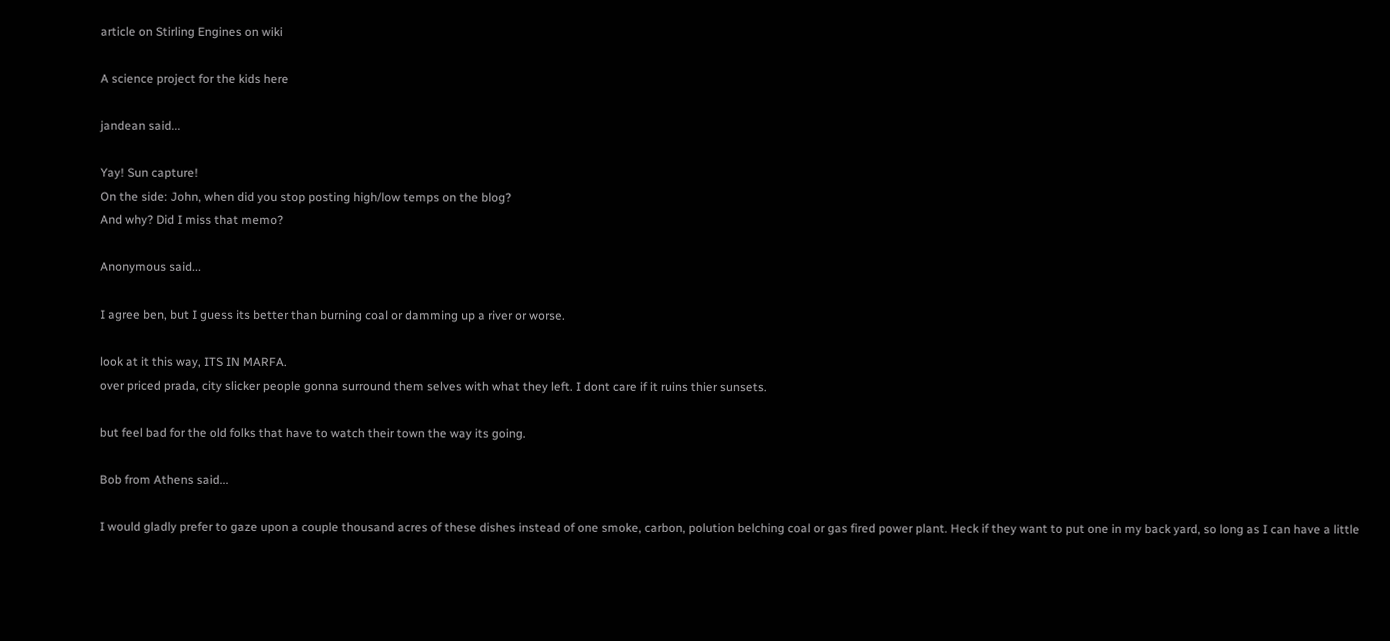article on Stirling Engines on wiki

A science project for the kids here

jandean said...

Yay! Sun capture!
On the side: John, when did you stop posting high/low temps on the blog?
And why? Did I miss that memo?

Anonymous said...

I agree ben, but I guess its better than burning coal or damming up a river or worse.

look at it this way, ITS IN MARFA.
over priced prada, city slicker people gonna surround them selves with what they left. I dont care if it ruins thier sunsets.

but feel bad for the old folks that have to watch their town the way its going.

Bob from Athens said...

I would gladly prefer to gaze upon a couple thousand acres of these dishes instead of one smoke, carbon, polution belching coal or gas fired power plant. Heck if they want to put one in my back yard, so long as I can have a little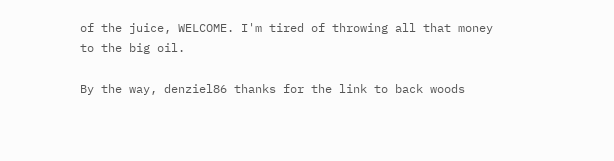of the juice, WELCOME. I'm tired of throwing all that money to the big oil.

By the way, denziel86 thanks for the link to back woods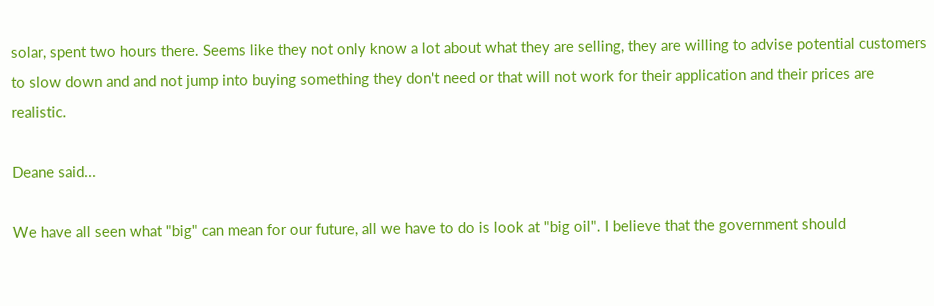solar, spent two hours there. Seems like they not only know a lot about what they are selling, they are willing to advise potential customers to slow down and and not jump into buying something they don't need or that will not work for their application and their prices are realistic.

Deane said...

We have all seen what "big" can mean for our future, all we have to do is look at "big oil". I believe that the government should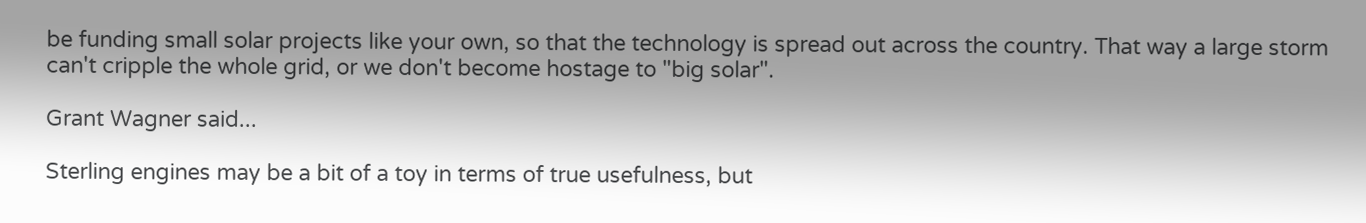be funding small solar projects like your own, so that the technology is spread out across the country. That way a large storm can't cripple the whole grid, or we don't become hostage to "big solar".

Grant Wagner said...

Sterling engines may be a bit of a toy in terms of true usefulness, but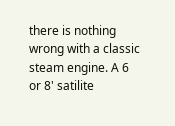there is nothing wrong with a classic steam engine. A 6 or 8' satilite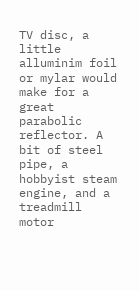TV disc, a little alluminim foil or mylar would make for a great parabolic reflector. A bit of steel pipe, a hobbyist steam engine, and a treadmill motor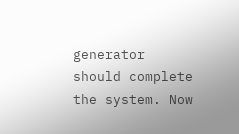generator should complete the system. Now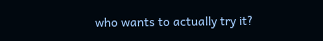who wants to actually try it?